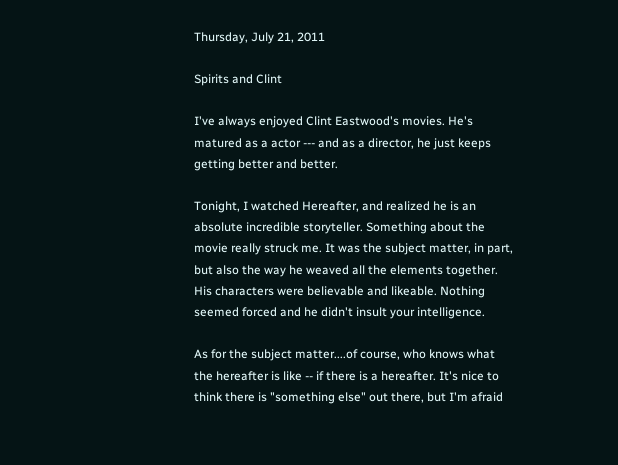Thursday, July 21, 2011

Spirits and Clint

I've always enjoyed Clint Eastwood's movies. He's matured as a actor --- and as a director, he just keeps getting better and better.

Tonight, I watched Hereafter, and realized he is an absolute incredible storyteller. Something about the movie really struck me. It was the subject matter, in part, but also the way he weaved all the elements together. His characters were believable and likeable. Nothing seemed forced and he didn't insult your intelligence.

As for the subject matter....of course, who knows what the hereafter is like -- if there is a hereafter. It's nice to think there is "something else" out there, but I'm afraid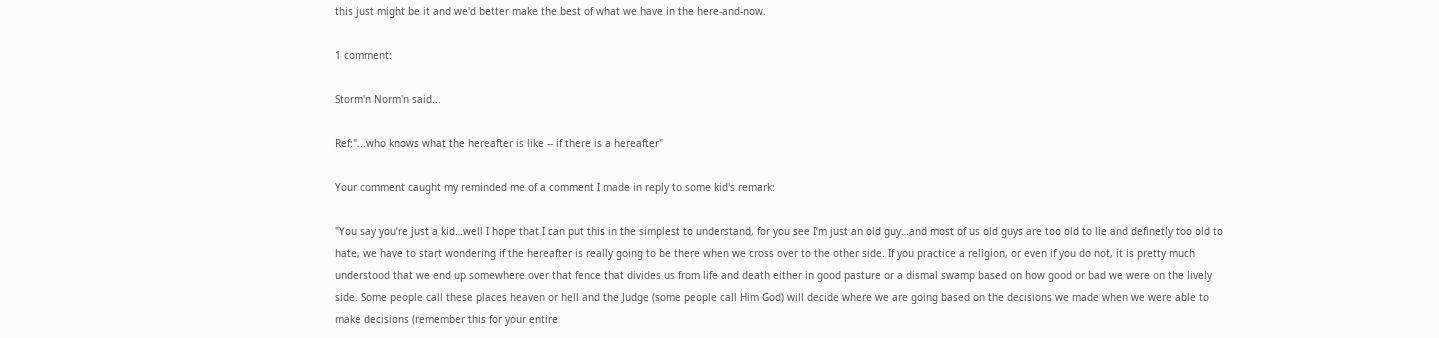this just might be it and we'd better make the best of what we have in the here-and-now.

1 comment:

Storm'n Norm'n said...

Ref:"...who knows what the hereafter is like -- if there is a hereafter"

Your comment caught my reminded me of a comment I made in reply to some kid's remark:

"You say you’re just a kid…well I hope that I can put this in the simplest to understand, for you see I’m just an old guy…and most of us old guys are too old to lie and definetly too old to hate, we have to start wondering if the hereafter is really going to be there when we cross over to the other side. If you practice a religion, or even if you do not, it is pretty much understood that we end up somewhere over that fence that divides us from life and death either in good pasture or a dismal swamp based on how good or bad we were on the lively side. Some people call these places heaven or hell and the Judge (some people call Him God) will decide where we are going based on the decisions we made when we were able to make decisions (remember this for your entire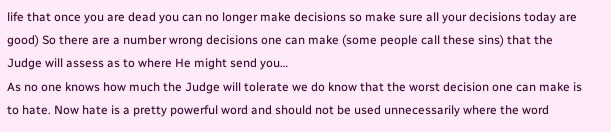life that once you are dead you can no longer make decisions so make sure all your decisions today are good) So there are a number wrong decisions one can make (some people call these sins) that the Judge will assess as to where He might send you…
As no one knows how much the Judge will tolerate we do know that the worst decision one can make is to hate. Now hate is a pretty powerful word and should not be used unnecessarily where the word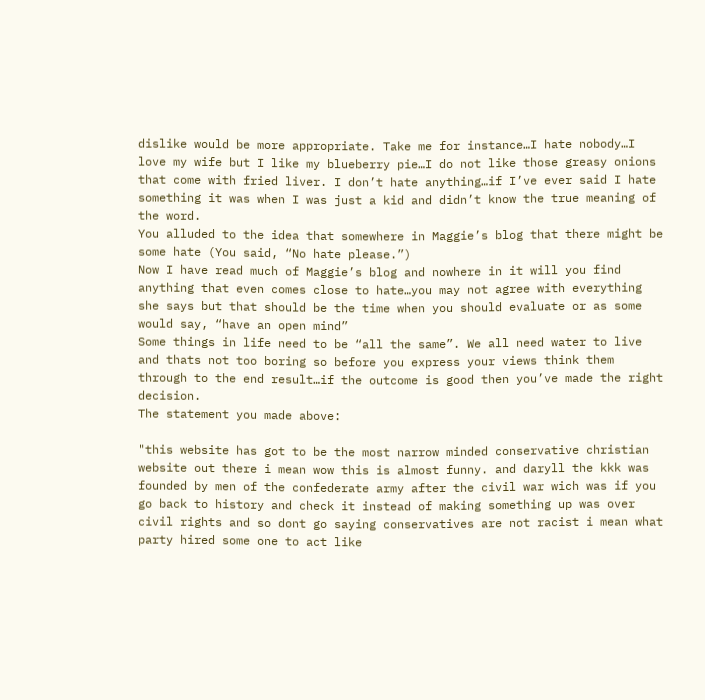dislike would be more appropriate. Take me for instance…I hate nobody…I love my wife but I like my blueberry pie…I do not like those greasy onions that come with fried liver. I don’t hate anything…if I’ve ever said I hate something it was when I was just a kid and didn’t know the true meaning of the word.
You alluded to the idea that somewhere in Maggie’s blog that there might be some hate (You said, “No hate please.”)
Now I have read much of Maggie’s blog and nowhere in it will you find anything that even comes close to hate…you may not agree with everything she says but that should be the time when you should evaluate or as some would say, “have an open mind”
Some things in life need to be “all the same”. We all need water to live and thats not too boring so before you express your views think them through to the end result…if the outcome is good then you’ve made the right decision.
The statement you made above:

"this website has got to be the most narrow minded conservative christian website out there i mean wow this is almost funny. and daryll the kkk was founded by men of the confederate army after the civil war wich was if you go back to history and check it instead of making something up was over civil rights and so dont go saying conservatives are not racist i mean what party hired some one to act like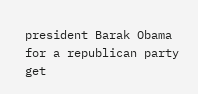president Barak Obama for a republican party get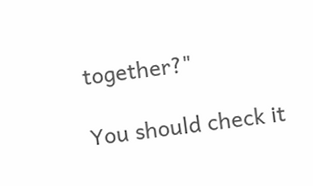together?"

You should check it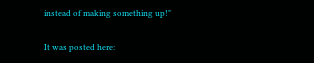instead of making something up!"

It was posted here: